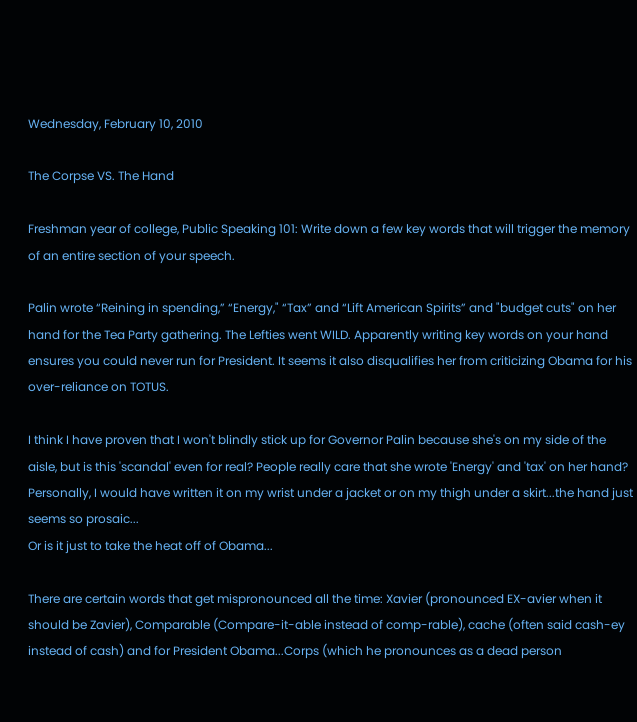Wednesday, February 10, 2010

The Corpse VS. The Hand

Freshman year of college, Public Speaking 101: Write down a few key words that will trigger the memory of an entire section of your speech.

Palin wrote “Reining in spending,” “Energy," “Tax” and “Lift American Spirits” and "budget cuts" on her hand for the Tea Party gathering. The Lefties went WILD. Apparently writing key words on your hand ensures you could never run for President. It seems it also disqualifies her from criticizing Obama for his over-reliance on TOTUS.

I think I have proven that I won't blindly stick up for Governor Palin because she's on my side of the aisle, but is this 'scandal' even for real? People really care that she wrote 'Energy' and 'tax' on her hand? Personally, I would have written it on my wrist under a jacket or on my thigh under a skirt...the hand just seems so prosaic...
Or is it just to take the heat off of Obama...

There are certain words that get mispronounced all the time: Xavier (pronounced EX-avier when it should be Zavier), Comparable (Compare-it-able instead of comp-rable), cache (often said cash-ey instead of cash) and for President Obama...Corps (which he pronounces as a dead person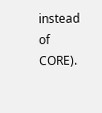instead of CORE).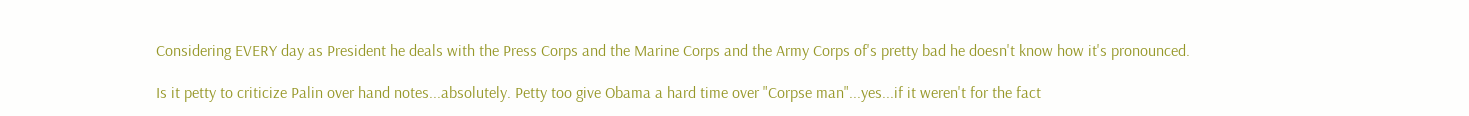Considering EVERY day as President he deals with the Press Corps and the Marine Corps and the Army Corps of's pretty bad he doesn't know how it's pronounced.

Is it petty to criticize Palin over hand notes...absolutely. Petty too give Obama a hard time over "Corpse man"...yes...if it weren't for the fact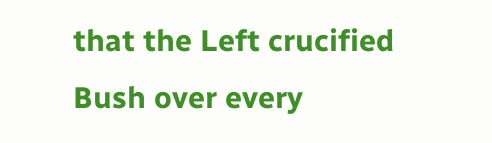that the Left crucified Bush over every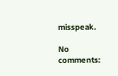misspeak.

No comments: